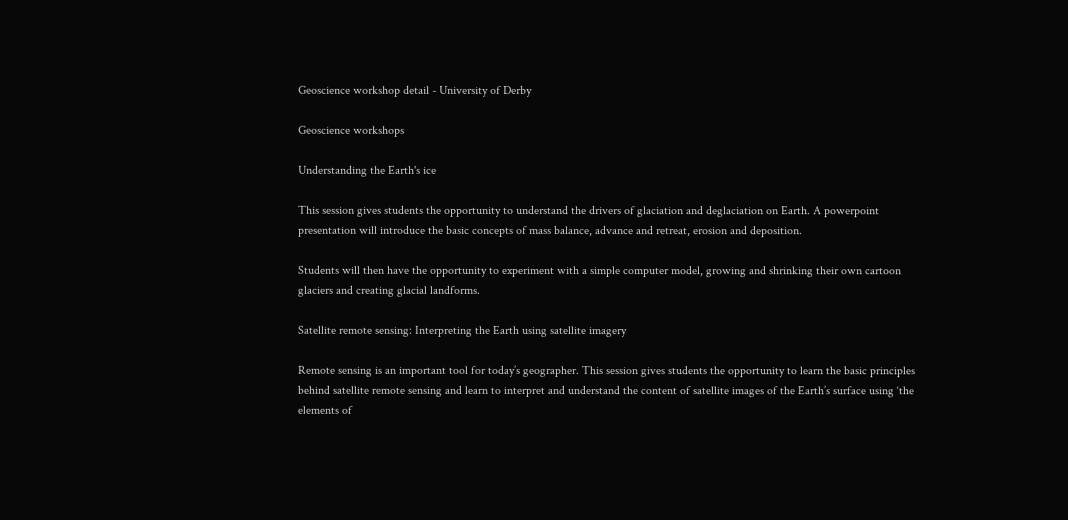Geoscience workshop detail - University of Derby

Geoscience workshops

Understanding the Earth's ice

This session gives students the opportunity to understand the drivers of glaciation and deglaciation on Earth. A powerpoint presentation will introduce the basic concepts of mass balance, advance and retreat, erosion and deposition.

Students will then have the opportunity to experiment with a simple computer model, growing and shrinking their own cartoon glaciers and creating glacial landforms.

Satellite remote sensing: Interpreting the Earth using satellite imagery

Remote sensing is an important tool for today’s geographer. This session gives students the opportunity to learn the basic principles behind satellite remote sensing and learn to interpret and understand the content of satellite images of the Earth’s surface using ‘the elements of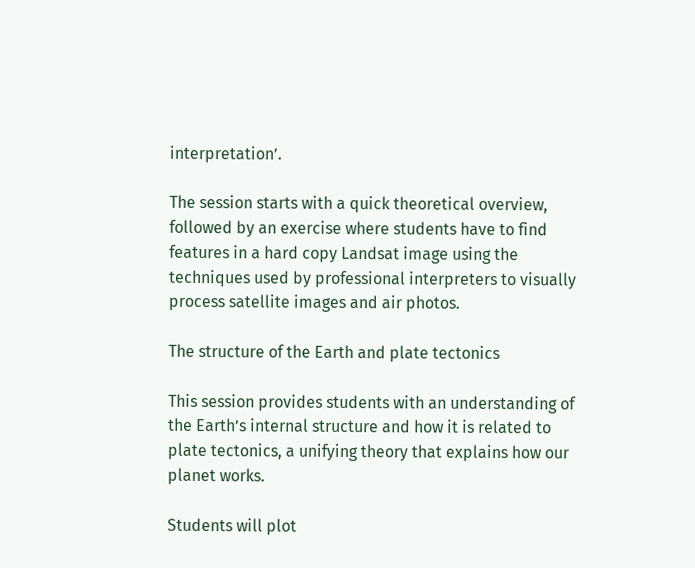interpretation’.

The session starts with a quick theoretical overview, followed by an exercise where students have to find features in a hard copy Landsat image using the techniques used by professional interpreters to visually process satellite images and air photos.

The structure of the Earth and plate tectonics

This session provides students with an understanding of the Earth’s internal structure and how it is related to plate tectonics, a unifying theory that explains how our planet works.

Students will plot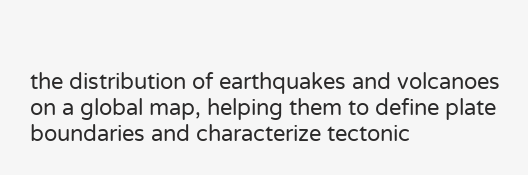the distribution of earthquakes and volcanoes on a global map, helping them to define plate boundaries and characterize tectonic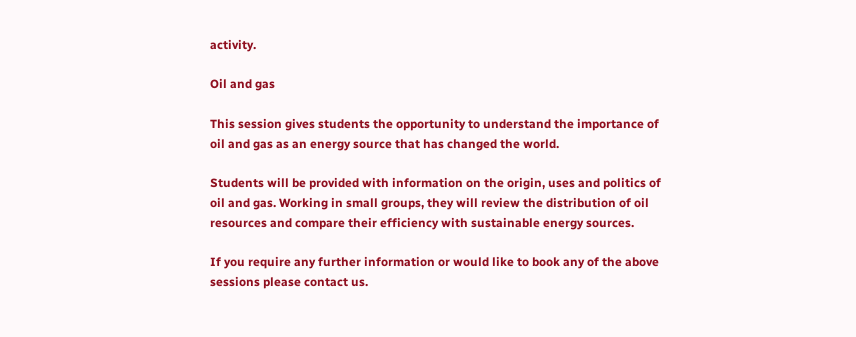activity.

Oil and gas

This session gives students the opportunity to understand the importance of oil and gas as an energy source that has changed the world.

Students will be provided with information on the origin, uses and politics of oil and gas. Working in small groups, they will review the distribution of oil resources and compare their efficiency with sustainable energy sources.

If you require any further information or would like to book any of the above sessions please contact us.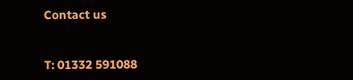Contact us


T: 01332 591088